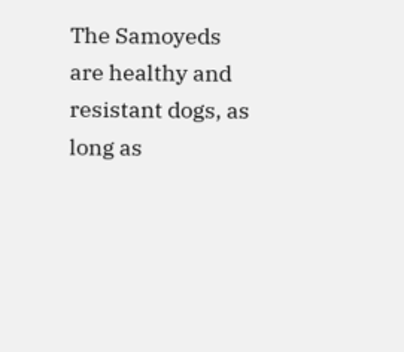The Samoyeds are healthy and resistant dogs, as long as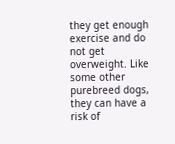they get enough exercise and do not get overweight. Like some other purebreed dogs, they can have a risk of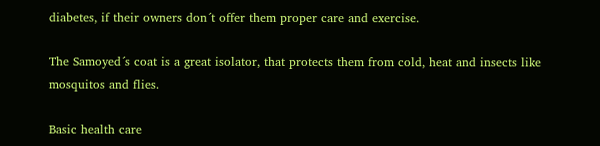diabetes, if their owners don´t offer them proper care and exercise.

The Samoyed´s coat is a great isolator, that protects them from cold, heat and insects like mosquitos and flies.

Basic health care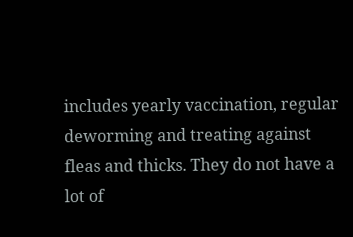includes yearly vaccination, regular deworming and treating against fleas and thicks. They do not have a lot of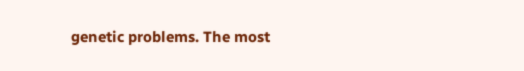genetic problems. The most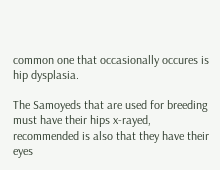common one that occasionally occures is hip dysplasia.

The Samoyeds that are used for breeding must have their hips x-rayed, recommended is also that they have their eyes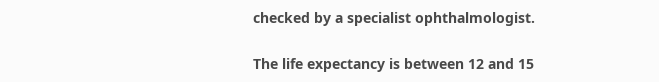checked by a specialist ophthalmologist.

The life expectancy is between 12 and 15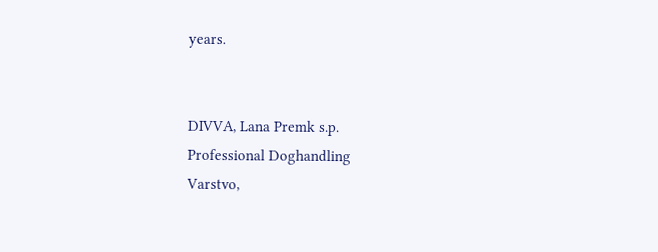years.


DIVVA, Lana Premk s.p.
Professional Doghandling
Varstvo,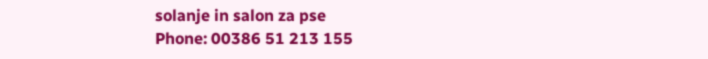solanje in salon za pse
Phone: 00386 51 213 155